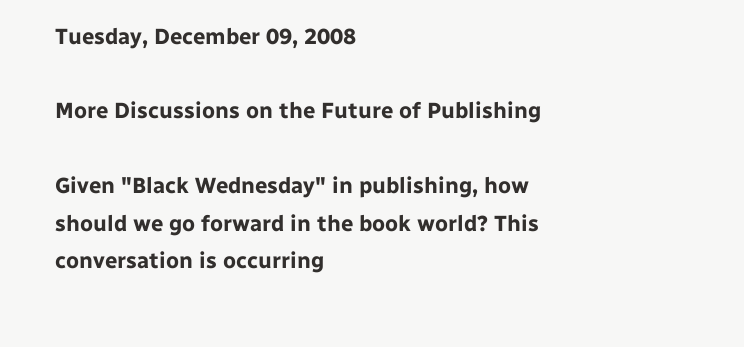Tuesday, December 09, 2008

More Discussions on the Future of Publishing

Given "Black Wednesday" in publishing, how should we go forward in the book world? This conversation is occurring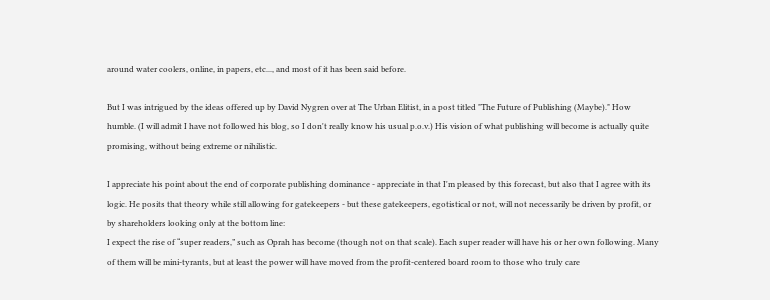around water coolers, online, in papers, etc..., and most of it has been said before.

But I was intrigued by the ideas offered up by David Nygren over at The Urban Elitist, in a post titled "The Future of Publishing (Maybe)." How humble. (I will admit I have not followed his blog, so I don't really know his usual p.o.v.) His vision of what publishing will become is actually quite promising, without being extreme or nihilistic.

I appreciate his point about the end of corporate publishing dominance - appreciate in that I'm pleased by this forecast, but also that I agree with its logic. He posits that theory while still allowing for gatekeepers - but these gatekeepers, egotistical or not, will not necessarily be driven by profit, or by shareholders looking only at the bottom line:
I expect the rise of “super readers,” such as Oprah has become (though not on that scale). Each super reader will have his or her own following. Many of them will be mini-tyrants, but at least the power will have moved from the profit-centered board room to those who truly care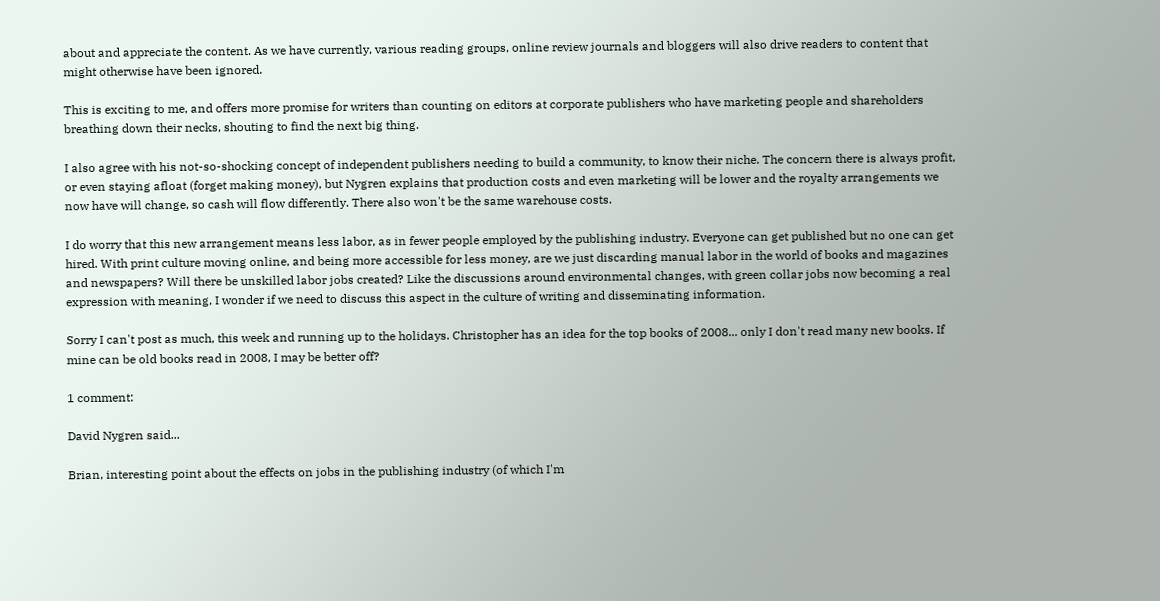about and appreciate the content. As we have currently, various reading groups, online review journals and bloggers will also drive readers to content that might otherwise have been ignored.

This is exciting to me, and offers more promise for writers than counting on editors at corporate publishers who have marketing people and shareholders breathing down their necks, shouting to find the next big thing.

I also agree with his not-so-shocking concept of independent publishers needing to build a community, to know their niche. The concern there is always profit, or even staying afloat (forget making money), but Nygren explains that production costs and even marketing will be lower and the royalty arrangements we now have will change, so cash will flow differently. There also won't be the same warehouse costs.

I do worry that this new arrangement means less labor, as in fewer people employed by the publishing industry. Everyone can get published but no one can get hired. With print culture moving online, and being more accessible for less money, are we just discarding manual labor in the world of books and magazines and newspapers? Will there be unskilled labor jobs created? Like the discussions around environmental changes, with green collar jobs now becoming a real expression with meaning, I wonder if we need to discuss this aspect in the culture of writing and disseminating information.

Sorry I can't post as much, this week and running up to the holidays. Christopher has an idea for the top books of 2008... only I don't read many new books. If mine can be old books read in 2008, I may be better off?

1 comment:

David Nygren said...

Brian, interesting point about the effects on jobs in the publishing industry (of which I'm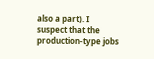also a part). I suspect that the production-type jobs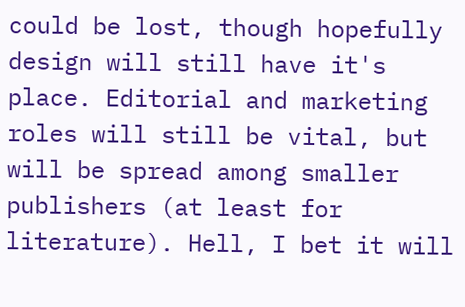could be lost, though hopefully design will still have it's place. Editorial and marketing roles will still be vital, but will be spread among smaller publishers (at least for literature). Hell, I bet it will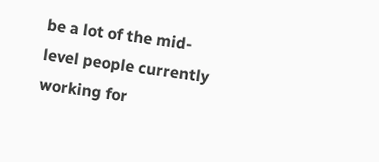be a lot of the mid-level people currently working for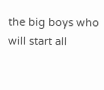the big boys who will start all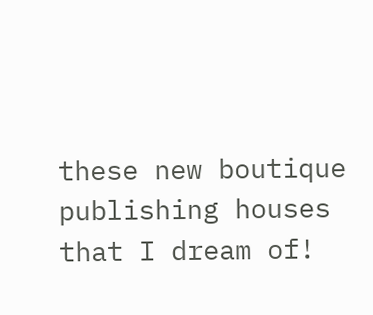these new boutique publishing houses that I dream of!